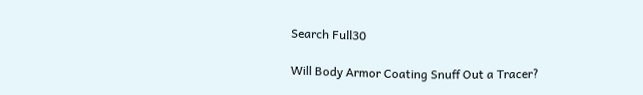Search Full30

Will Body Armor Coating Snuff Out a Tracer?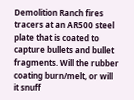Demolition Ranch fires tracers at an AR500 steel plate that is coated to capture bullets and bullet fragments. Will the rubber coating burn/melt, or will it snuff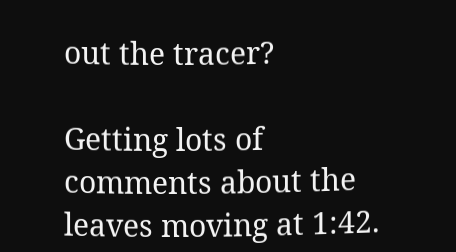out the tracer?

Getting lots of comments about the leaves moving at 1:42.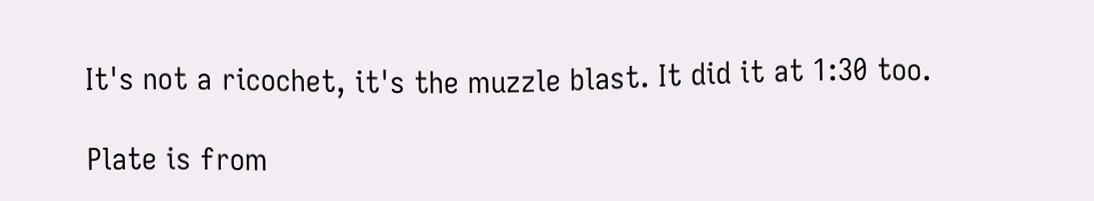It's not a ricochet, it's the muzzle blast. It did it at 1:30 too.

Plate is from